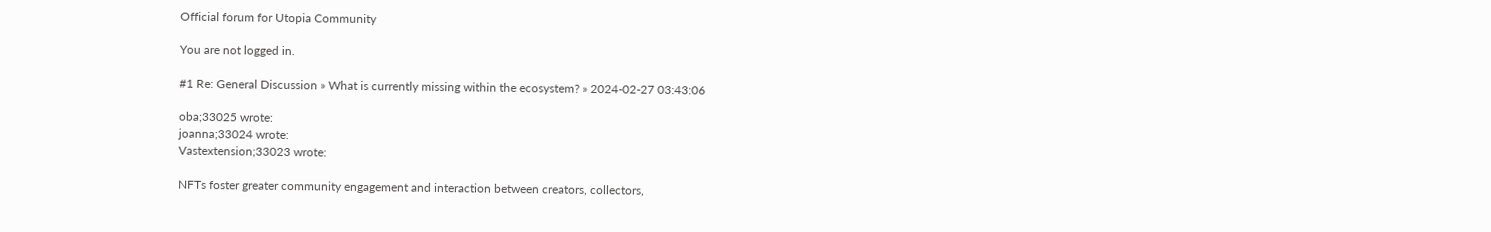Official forum for Utopia Community

You are not logged in.

#1 Re: General Discussion » What is currently missing within the ecosystem? » 2024-02-27 03:43:06

oba;33025 wrote:
joanna;33024 wrote:
Vastextension;33023 wrote:

NFTs foster greater community engagement and interaction between creators, collectors,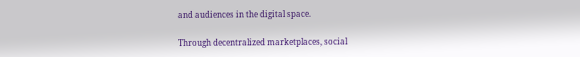and audiences in the digital space.

Through decentralized marketplaces, social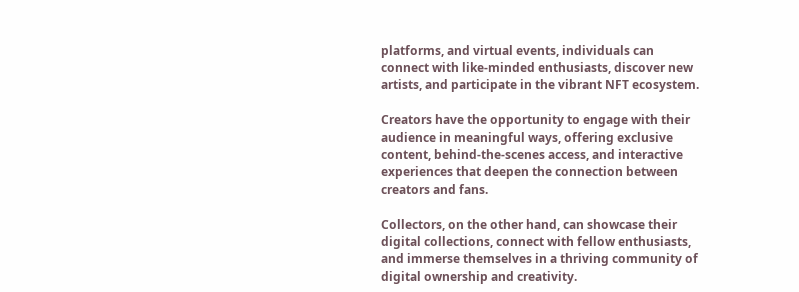platforms, and virtual events, individuals can connect with like-minded enthusiasts, discover new artists, and participate in the vibrant NFT ecosystem.

Creators have the opportunity to engage with their audience in meaningful ways, offering exclusive content, behind-the-scenes access, and interactive experiences that deepen the connection between creators and fans.

Collectors, on the other hand, can showcase their digital collections, connect with fellow enthusiasts, and immerse themselves in a thriving community of digital ownership and creativity.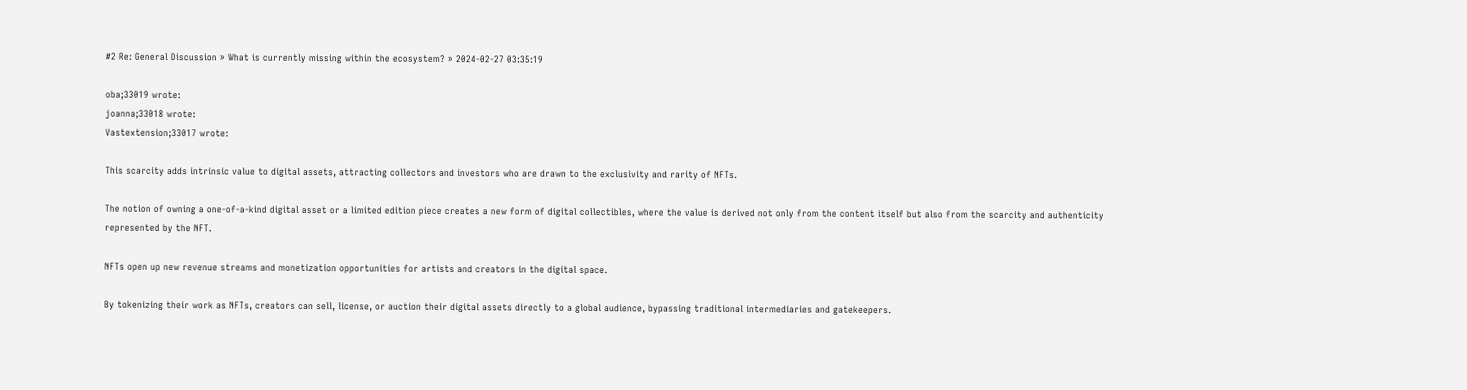#2 Re: General Discussion » What is currently missing within the ecosystem? » 2024-02-27 03:35:19

oba;33019 wrote:
joanna;33018 wrote:
Vastextension;33017 wrote:

This scarcity adds intrinsic value to digital assets, attracting collectors and investors who are drawn to the exclusivity and rarity of NFTs.

The notion of owning a one-of-a-kind digital asset or a limited edition piece creates a new form of digital collectibles, where the value is derived not only from the content itself but also from the scarcity and authenticity represented by the NFT.

NFTs open up new revenue streams and monetization opportunities for artists and creators in the digital space.

By tokenizing their work as NFTs, creators can sell, license, or auction their digital assets directly to a global audience, bypassing traditional intermediaries and gatekeepers.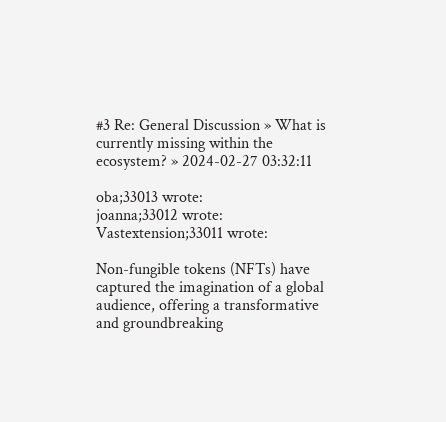#3 Re: General Discussion » What is currently missing within the ecosystem? » 2024-02-27 03:32:11

oba;33013 wrote:
joanna;33012 wrote:
Vastextension;33011 wrote:

Non-fungible tokens (NFTs) have captured the imagination of a global audience, offering a transformative and groundbreaking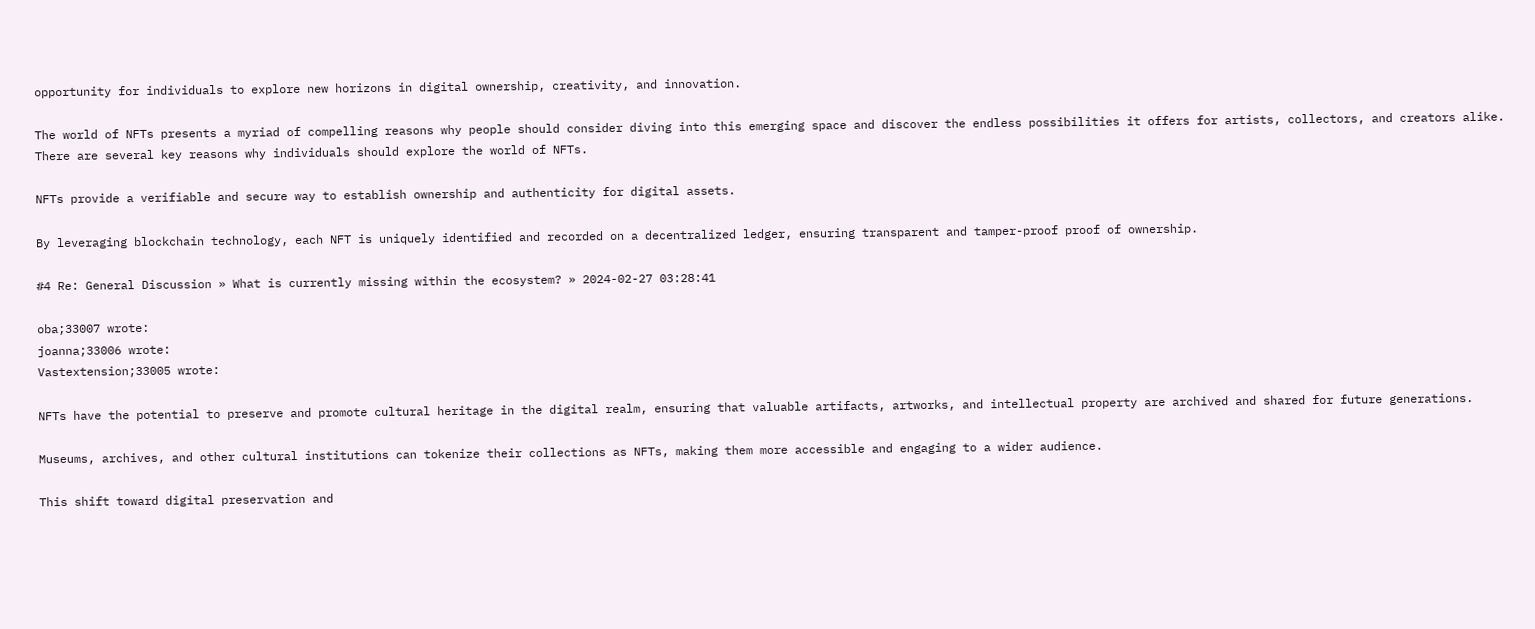opportunity for individuals to explore new horizons in digital ownership, creativity, and innovation.

The world of NFTs presents a myriad of compelling reasons why people should consider diving into this emerging space and discover the endless possibilities it offers for artists, collectors, and creators alike. There are several key reasons why individuals should explore the world of NFTs.

NFTs provide a verifiable and secure way to establish ownership and authenticity for digital assets.

By leveraging blockchain technology, each NFT is uniquely identified and recorded on a decentralized ledger, ensuring transparent and tamper-proof proof of ownership.

#4 Re: General Discussion » What is currently missing within the ecosystem? » 2024-02-27 03:28:41

oba;33007 wrote:
joanna;33006 wrote:
Vastextension;33005 wrote:

NFTs have the potential to preserve and promote cultural heritage in the digital realm, ensuring that valuable artifacts, artworks, and intellectual property are archived and shared for future generations.

Museums, archives, and other cultural institutions can tokenize their collections as NFTs, making them more accessible and engaging to a wider audience.

This shift toward digital preservation and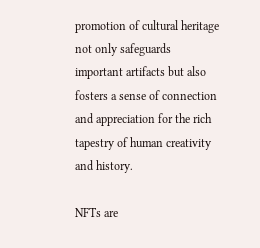promotion of cultural heritage not only safeguards important artifacts but also fosters a sense of connection and appreciation for the rich tapestry of human creativity and history.

NFTs are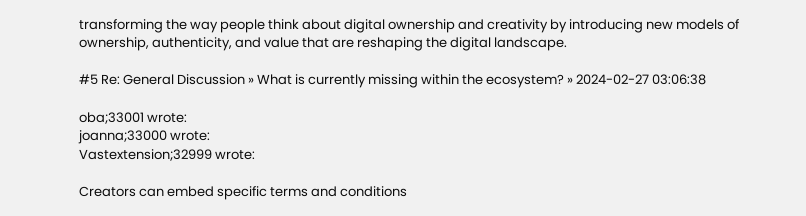transforming the way people think about digital ownership and creativity by introducing new models of ownership, authenticity, and value that are reshaping the digital landscape.

#5 Re: General Discussion » What is currently missing within the ecosystem? » 2024-02-27 03:06:38

oba;33001 wrote:
joanna;33000 wrote:
Vastextension;32999 wrote:

Creators can embed specific terms and conditions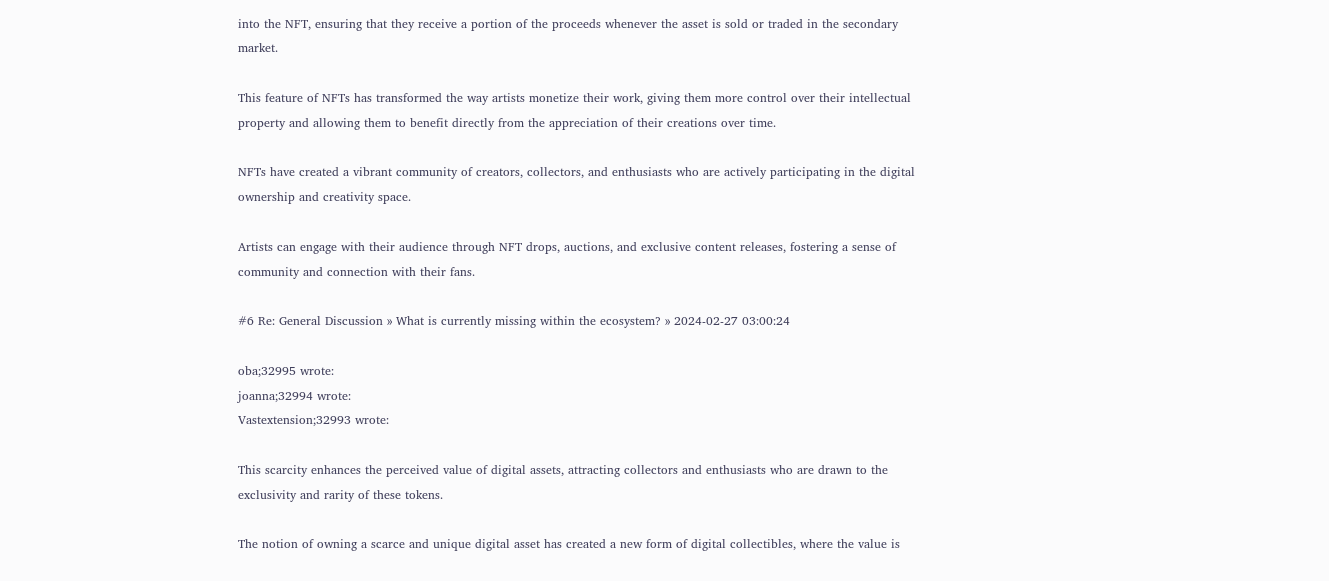into the NFT, ensuring that they receive a portion of the proceeds whenever the asset is sold or traded in the secondary market.

This feature of NFTs has transformed the way artists monetize their work, giving them more control over their intellectual property and allowing them to benefit directly from the appreciation of their creations over time.

NFTs have created a vibrant community of creators, collectors, and enthusiasts who are actively participating in the digital ownership and creativity space.

Artists can engage with their audience through NFT drops, auctions, and exclusive content releases, fostering a sense of community and connection with their fans.

#6 Re: General Discussion » What is currently missing within the ecosystem? » 2024-02-27 03:00:24

oba;32995 wrote:
joanna;32994 wrote:
Vastextension;32993 wrote:

This scarcity enhances the perceived value of digital assets, attracting collectors and enthusiasts who are drawn to the exclusivity and rarity of these tokens.

The notion of owning a scarce and unique digital asset has created a new form of digital collectibles, where the value is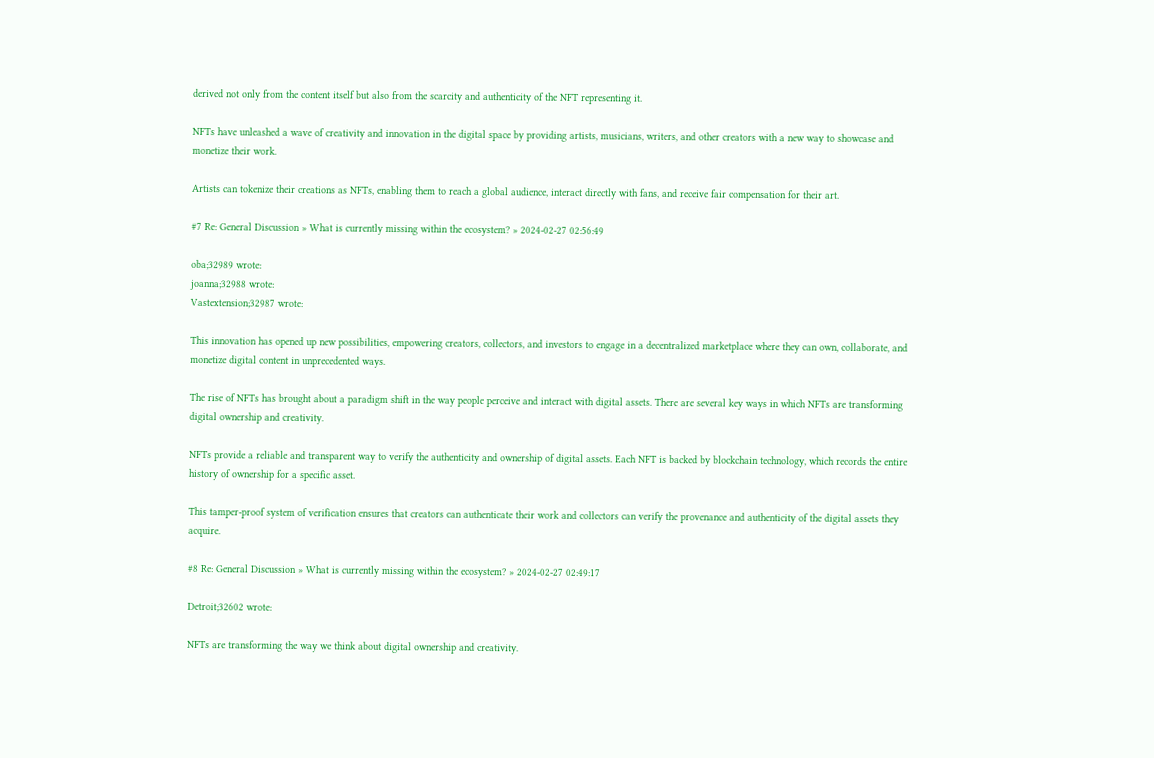derived not only from the content itself but also from the scarcity and authenticity of the NFT representing it.

NFTs have unleashed a wave of creativity and innovation in the digital space by providing artists, musicians, writers, and other creators with a new way to showcase and monetize their work.

Artists can tokenize their creations as NFTs, enabling them to reach a global audience, interact directly with fans, and receive fair compensation for their art.

#7 Re: General Discussion » What is currently missing within the ecosystem? » 2024-02-27 02:56:49

oba;32989 wrote:
joanna;32988 wrote:
Vastextension;32987 wrote:

This innovation has opened up new possibilities, empowering creators, collectors, and investors to engage in a decentralized marketplace where they can own, collaborate, and monetize digital content in unprecedented ways.

The rise of NFTs has brought about a paradigm shift in the way people perceive and interact with digital assets. There are several key ways in which NFTs are transforming digital ownership and creativity.

NFTs provide a reliable and transparent way to verify the authenticity and ownership of digital assets. Each NFT is backed by blockchain technology, which records the entire history of ownership for a specific asset.

This tamper-proof system of verification ensures that creators can authenticate their work and collectors can verify the provenance and authenticity of the digital assets they acquire.

#8 Re: General Discussion » What is currently missing within the ecosystem? » 2024-02-27 02:49:17

Detroit;32602 wrote:

NFTs are transforming the way we think about digital ownership and creativity.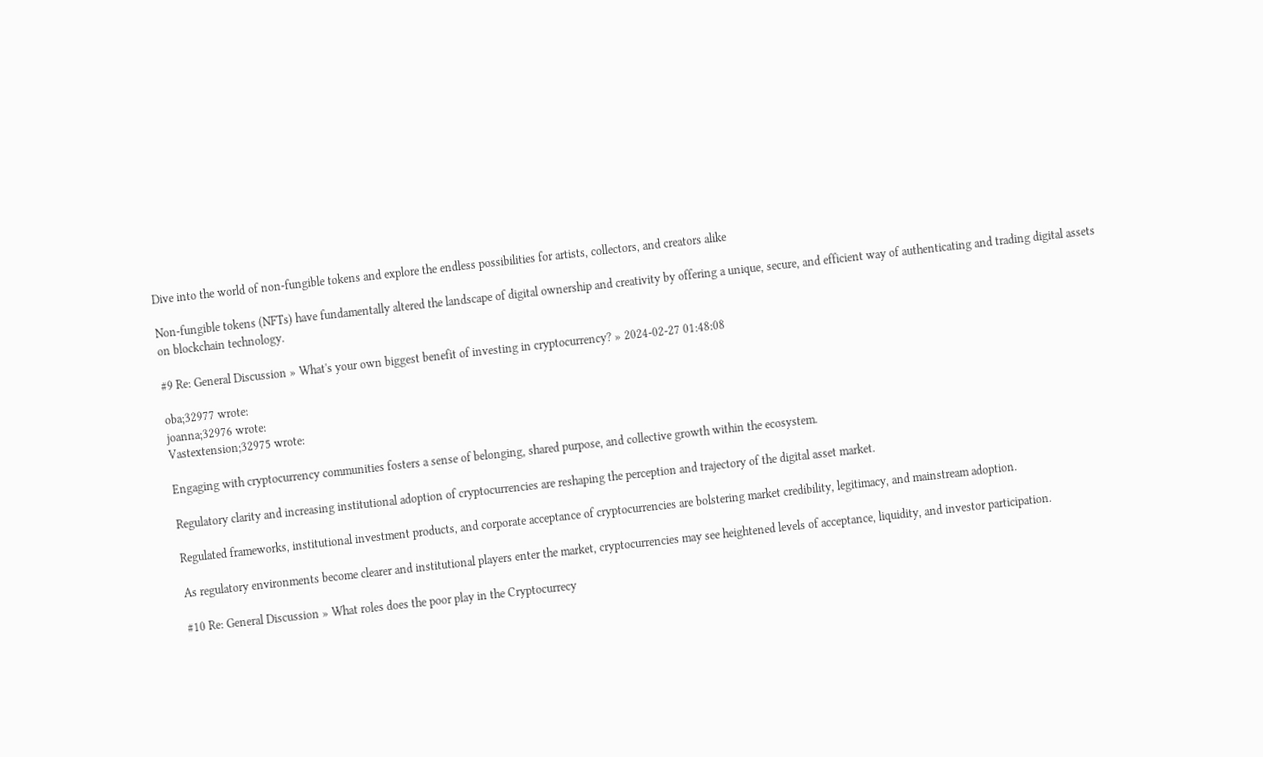Dive into the world of non-fungible tokens and explore the endless possibilities for artists, collectors, and creators alike

Non-fungible tokens (NFTs) have fundamentally altered the landscape of digital ownership and creativity by offering a unique, secure, and efficient way of authenticating and trading digital assets on blockchain technology.

#9 Re: General Discussion » What's your own biggest benefit of investing in cryptocurrency? » 2024-02-27 01:48:08

oba;32977 wrote:
joanna;32976 wrote:
Vastextension;32975 wrote:

Engaging with cryptocurrency communities fosters a sense of belonging, shared purpose, and collective growth within the ecosystem.

Regulatory clarity and increasing institutional adoption of cryptocurrencies are reshaping the perception and trajectory of the digital asset market.

Regulated frameworks, institutional investment products, and corporate acceptance of cryptocurrencies are bolstering market credibility, legitimacy, and mainstream adoption.

As regulatory environments become clearer and institutional players enter the market, cryptocurrencies may see heightened levels of acceptance, liquidity, and investor participation.

#10 Re: General Discussion » What roles does the poor play in the Cryptocurrecy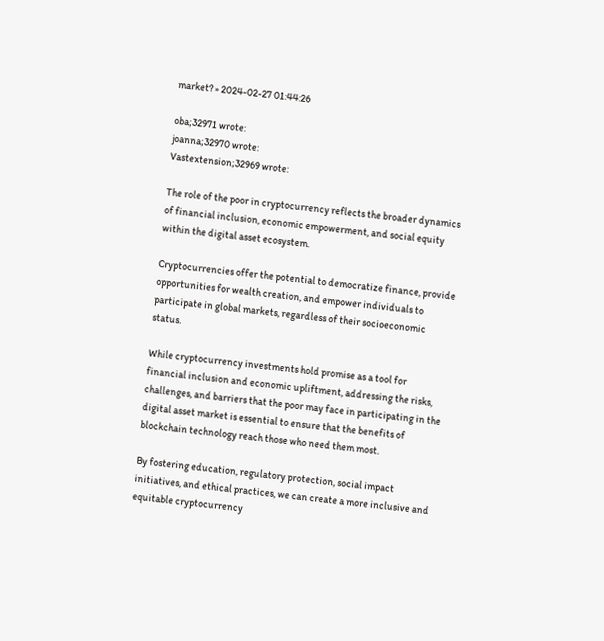market? » 2024-02-27 01:44:26

oba;32971 wrote:
joanna;32970 wrote:
Vastextension;32969 wrote:

The role of the poor in cryptocurrency reflects the broader dynamics of financial inclusion, economic empowerment, and social equity within the digital asset ecosystem.

Cryptocurrencies offer the potential to democratize finance, provide opportunities for wealth creation, and empower individuals to participate in global markets, regardless of their socioeconomic status.

While cryptocurrency investments hold promise as a tool for financial inclusion and economic upliftment, addressing the risks, challenges, and barriers that the poor may face in participating in the digital asset market is essential to ensure that the benefits of blockchain technology reach those who need them most.

By fostering education, regulatory protection, social impact initiatives, and ethical practices, we can create a more inclusive and equitable cryptocurrency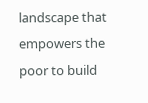landscape that empowers the poor to build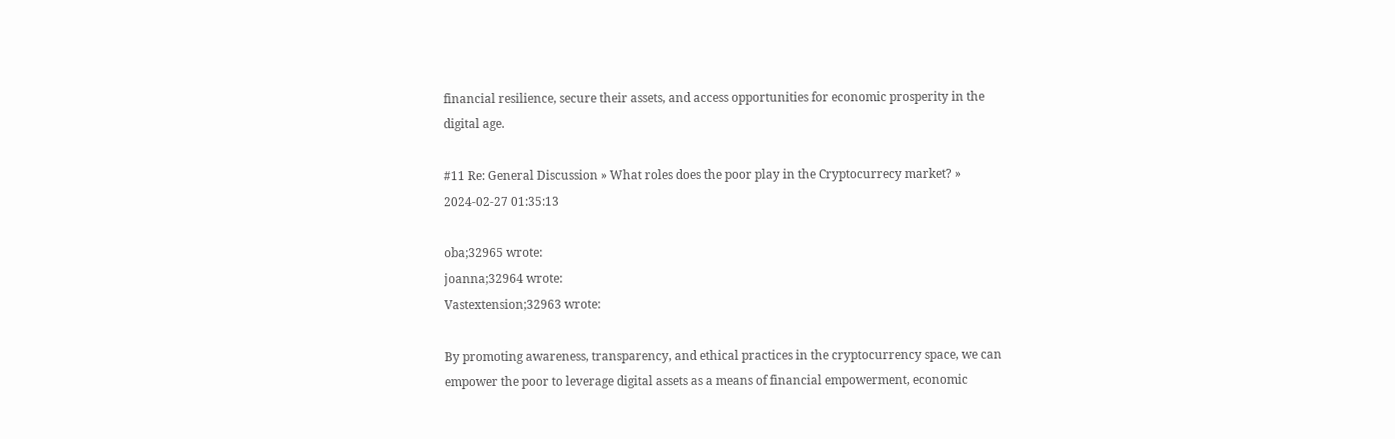financial resilience, secure their assets, and access opportunities for economic prosperity in the digital age.

#11 Re: General Discussion » What roles does the poor play in the Cryptocurrecy market? » 2024-02-27 01:35:13

oba;32965 wrote:
joanna;32964 wrote:
Vastextension;32963 wrote:

By promoting awareness, transparency, and ethical practices in the cryptocurrency space, we can empower the poor to leverage digital assets as a means of financial empowerment, economic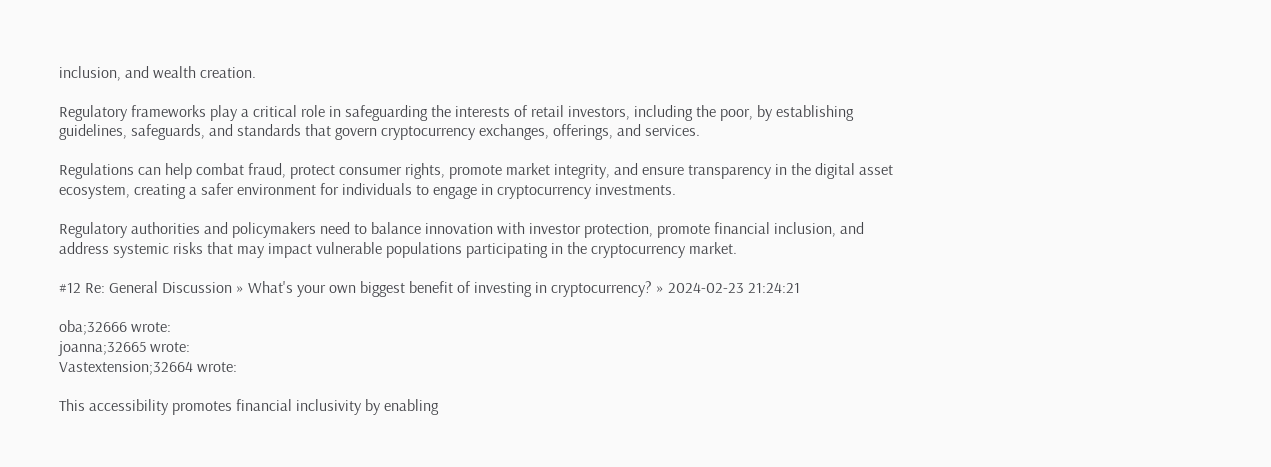inclusion, and wealth creation.

Regulatory frameworks play a critical role in safeguarding the interests of retail investors, including the poor, by establishing guidelines, safeguards, and standards that govern cryptocurrency exchanges, offerings, and services.

Regulations can help combat fraud, protect consumer rights, promote market integrity, and ensure transparency in the digital asset ecosystem, creating a safer environment for individuals to engage in cryptocurrency investments.

Regulatory authorities and policymakers need to balance innovation with investor protection, promote financial inclusion, and address systemic risks that may impact vulnerable populations participating in the cryptocurrency market.

#12 Re: General Discussion » What's your own biggest benefit of investing in cryptocurrency? » 2024-02-23 21:24:21

oba;32666 wrote:
joanna;32665 wrote:
Vastextension;32664 wrote:

This accessibility promotes financial inclusivity by enabling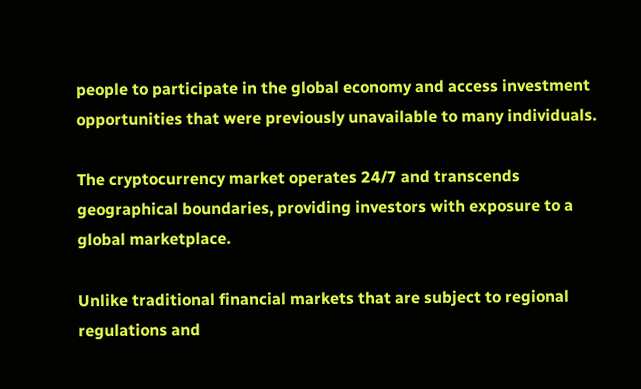people to participate in the global economy and access investment opportunities that were previously unavailable to many individuals.

The cryptocurrency market operates 24/7 and transcends geographical boundaries, providing investors with exposure to a global marketplace.

Unlike traditional financial markets that are subject to regional regulations and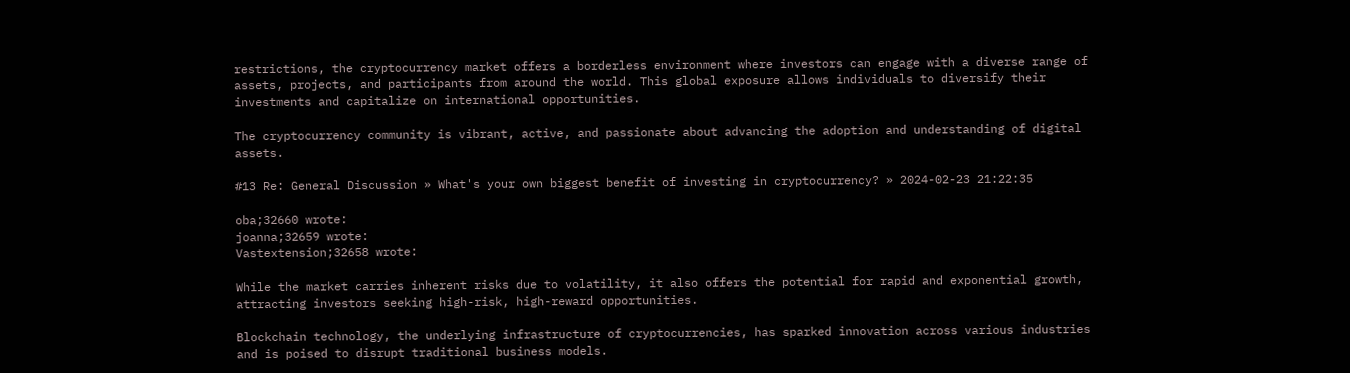restrictions, the cryptocurrency market offers a borderless environment where investors can engage with a diverse range of assets, projects, and participants from around the world. This global exposure allows individuals to diversify their investments and capitalize on international opportunities.

The cryptocurrency community is vibrant, active, and passionate about advancing the adoption and understanding of digital assets.

#13 Re: General Discussion » What's your own biggest benefit of investing in cryptocurrency? » 2024-02-23 21:22:35

oba;32660 wrote:
joanna;32659 wrote:
Vastextension;32658 wrote:

While the market carries inherent risks due to volatility, it also offers the potential for rapid and exponential growth, attracting investors seeking high-risk, high-reward opportunities.

Blockchain technology, the underlying infrastructure of cryptocurrencies, has sparked innovation across various industries and is poised to disrupt traditional business models.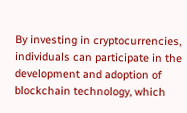By investing in cryptocurrencies, individuals can participate in the development and adoption of blockchain technology, which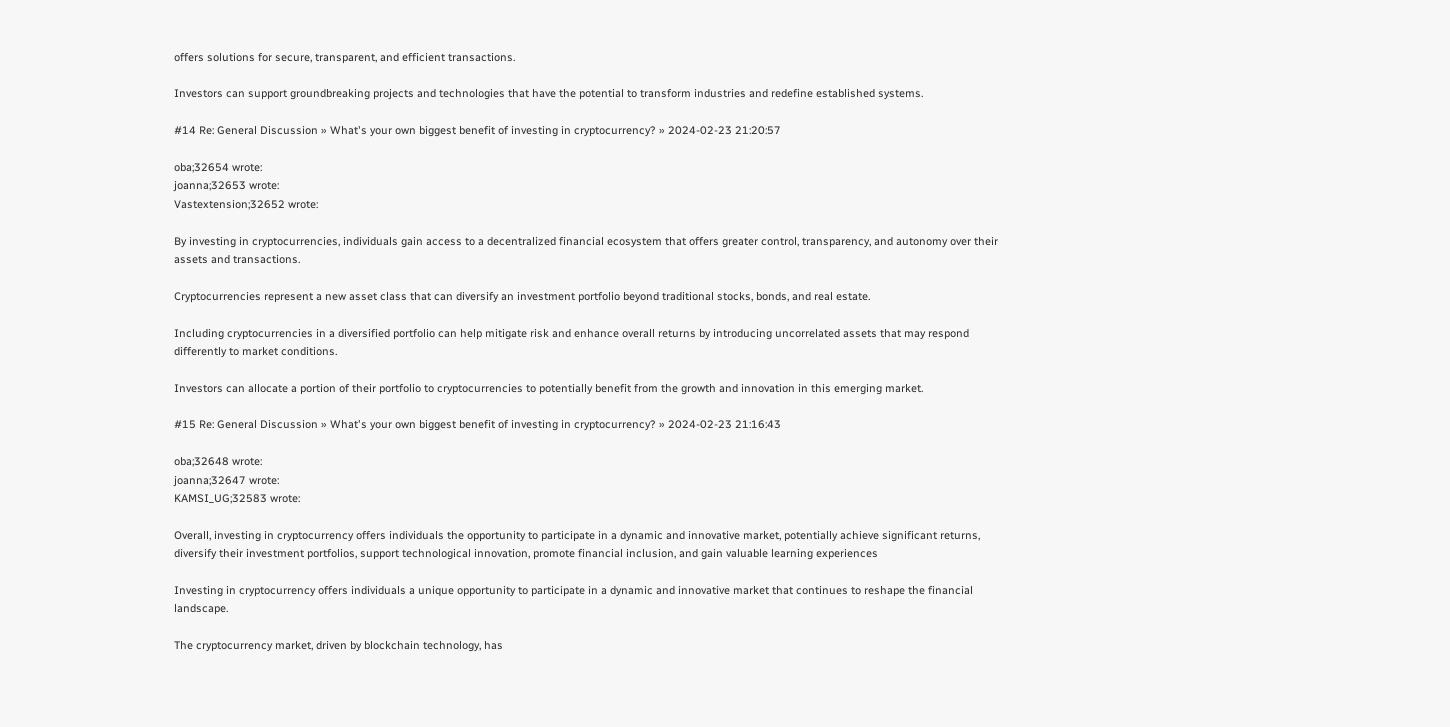offers solutions for secure, transparent, and efficient transactions.

Investors can support groundbreaking projects and technologies that have the potential to transform industries and redefine established systems.

#14 Re: General Discussion » What's your own biggest benefit of investing in cryptocurrency? » 2024-02-23 21:20:57

oba;32654 wrote:
joanna;32653 wrote:
Vastextension;32652 wrote:

By investing in cryptocurrencies, individuals gain access to a decentralized financial ecosystem that offers greater control, transparency, and autonomy over their assets and transactions.

Cryptocurrencies represent a new asset class that can diversify an investment portfolio beyond traditional stocks, bonds, and real estate.

Including cryptocurrencies in a diversified portfolio can help mitigate risk and enhance overall returns by introducing uncorrelated assets that may respond differently to market conditions.

Investors can allocate a portion of their portfolio to cryptocurrencies to potentially benefit from the growth and innovation in this emerging market.

#15 Re: General Discussion » What's your own biggest benefit of investing in cryptocurrency? » 2024-02-23 21:16:43

oba;32648 wrote:
joanna;32647 wrote:
KAMSI_UG;32583 wrote:

Overall, investing in cryptocurrency offers individuals the opportunity to participate in a dynamic and innovative market, potentially achieve significant returns, diversify their investment portfolios, support technological innovation, promote financial inclusion, and gain valuable learning experiences

Investing in cryptocurrency offers individuals a unique opportunity to participate in a dynamic and innovative market that continues to reshape the financial landscape.

The cryptocurrency market, driven by blockchain technology, has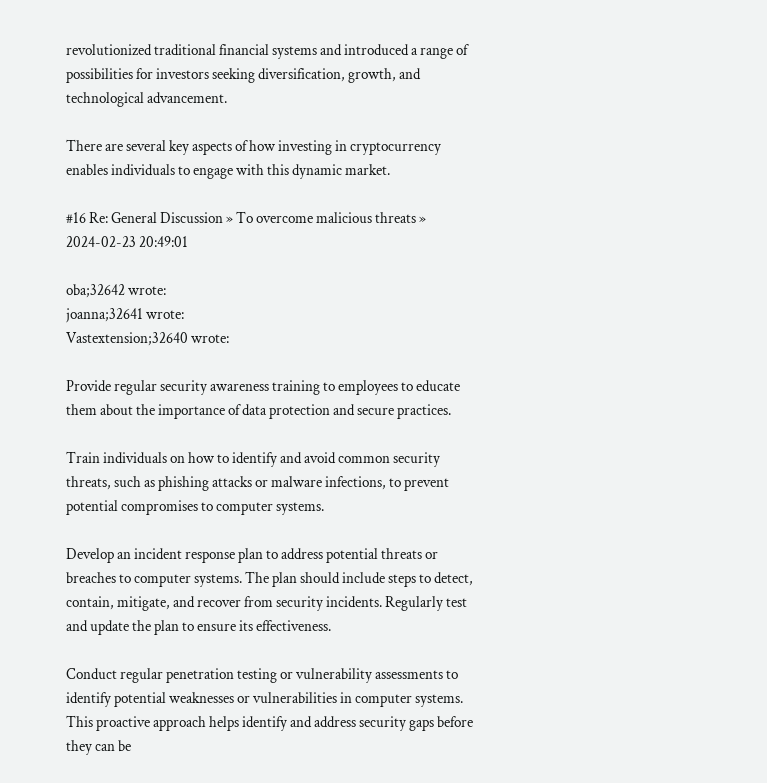revolutionized traditional financial systems and introduced a range of possibilities for investors seeking diversification, growth, and technological advancement.

There are several key aspects of how investing in cryptocurrency enables individuals to engage with this dynamic market.

#16 Re: General Discussion » To overcome malicious threats » 2024-02-23 20:49:01

oba;32642 wrote:
joanna;32641 wrote:
Vastextension;32640 wrote:

Provide regular security awareness training to employees to educate them about the importance of data protection and secure practices.

Train individuals on how to identify and avoid common security threats, such as phishing attacks or malware infections, to prevent potential compromises to computer systems.

Develop an incident response plan to address potential threats or breaches to computer systems. The plan should include steps to detect, contain, mitigate, and recover from security incidents. Regularly test and update the plan to ensure its effectiveness.

Conduct regular penetration testing or vulnerability assessments to identify potential weaknesses or vulnerabilities in computer systems. This proactive approach helps identify and address security gaps before they can be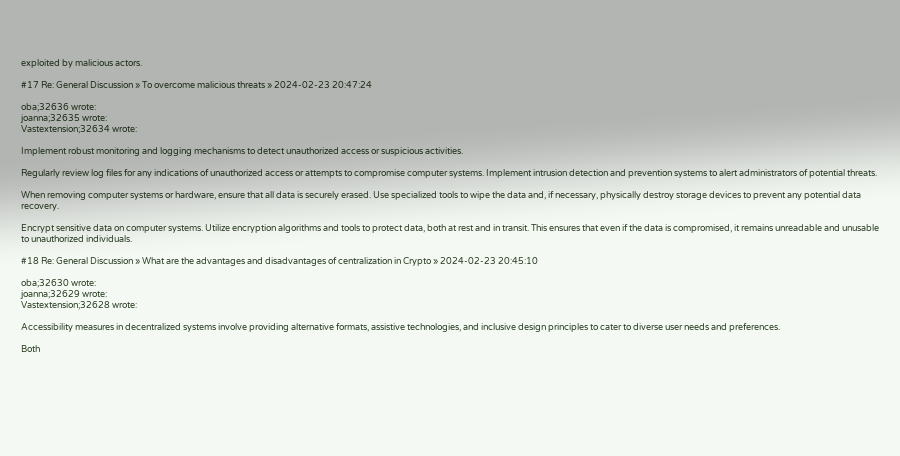exploited by malicious actors.

#17 Re: General Discussion » To overcome malicious threats » 2024-02-23 20:47:24

oba;32636 wrote:
joanna;32635 wrote:
Vastextension;32634 wrote:

Implement robust monitoring and logging mechanisms to detect unauthorized access or suspicious activities.

Regularly review log files for any indications of unauthorized access or attempts to compromise computer systems. Implement intrusion detection and prevention systems to alert administrators of potential threats.

When removing computer systems or hardware, ensure that all data is securely erased. Use specialized tools to wipe the data and, if necessary, physically destroy storage devices to prevent any potential data recovery.

Encrypt sensitive data on computer systems. Utilize encryption algorithms and tools to protect data, both at rest and in transit. This ensures that even if the data is compromised, it remains unreadable and unusable to unauthorized individuals.

#18 Re: General Discussion » What are the advantages and disadvantages of centralization in Crypto » 2024-02-23 20:45:10

oba;32630 wrote:
joanna;32629 wrote:
Vastextension;32628 wrote:

Accessibility measures in decentralized systems involve providing alternative formats, assistive technologies, and inclusive design principles to cater to diverse user needs and preferences.

Both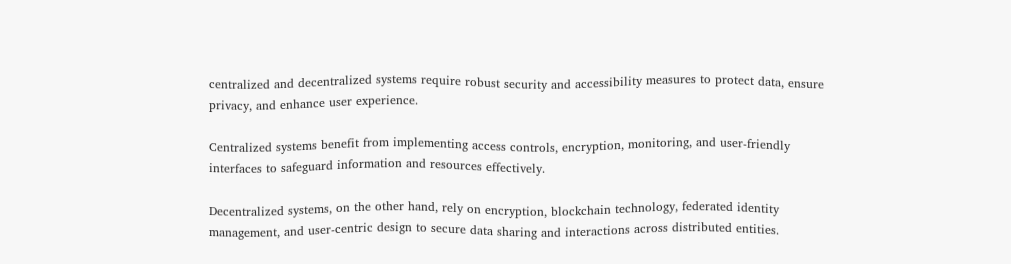centralized and decentralized systems require robust security and accessibility measures to protect data, ensure privacy, and enhance user experience.

Centralized systems benefit from implementing access controls, encryption, monitoring, and user-friendly interfaces to safeguard information and resources effectively.

Decentralized systems, on the other hand, rely on encryption, blockchain technology, federated identity management, and user-centric design to secure data sharing and interactions across distributed entities.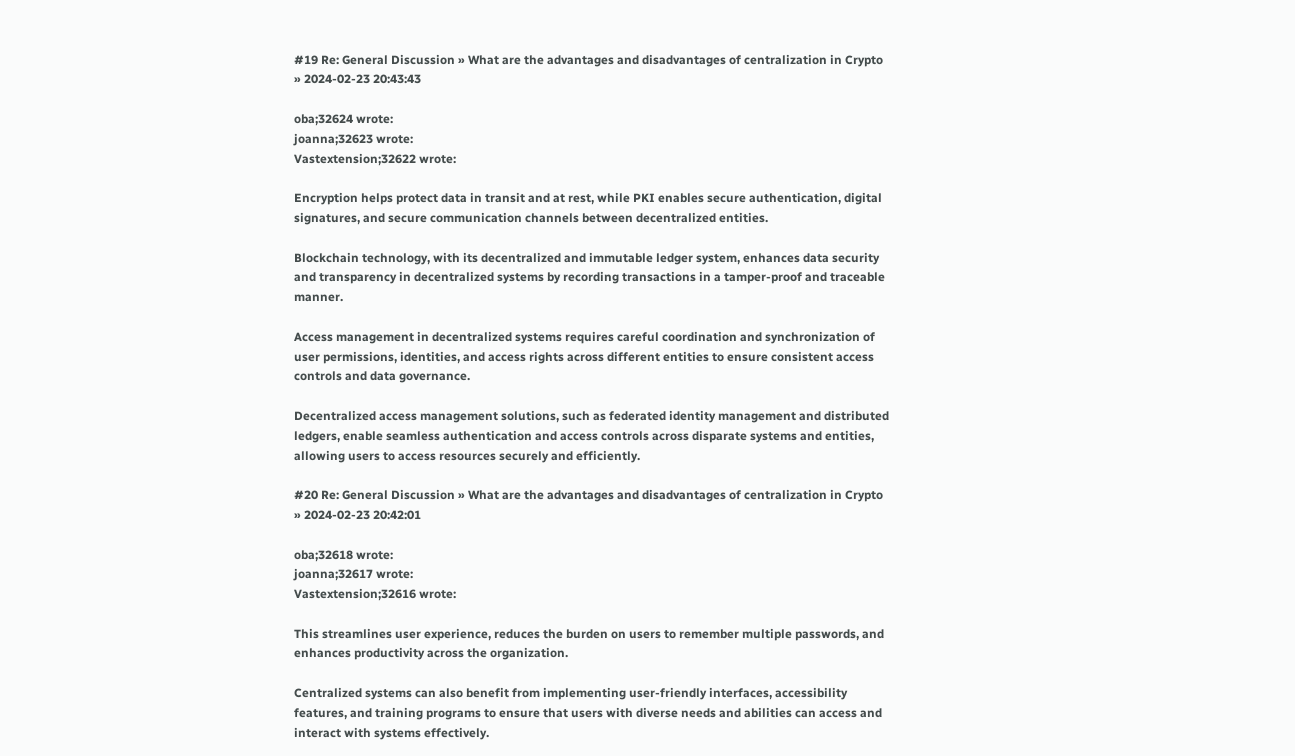#19 Re: General Discussion » What are the advantages and disadvantages of centralization in Crypto » 2024-02-23 20:43:43

oba;32624 wrote:
joanna;32623 wrote:
Vastextension;32622 wrote:

Encryption helps protect data in transit and at rest, while PKI enables secure authentication, digital signatures, and secure communication channels between decentralized entities.

Blockchain technology, with its decentralized and immutable ledger system, enhances data security and transparency in decentralized systems by recording transactions in a tamper-proof and traceable manner.

Access management in decentralized systems requires careful coordination and synchronization of user permissions, identities, and access rights across different entities to ensure consistent access controls and data governance.

Decentralized access management solutions, such as federated identity management and distributed ledgers, enable seamless authentication and access controls across disparate systems and entities, allowing users to access resources securely and efficiently.

#20 Re: General Discussion » What are the advantages and disadvantages of centralization in Crypto » 2024-02-23 20:42:01

oba;32618 wrote:
joanna;32617 wrote:
Vastextension;32616 wrote:

This streamlines user experience, reduces the burden on users to remember multiple passwords, and enhances productivity across the organization.

Centralized systems can also benefit from implementing user-friendly interfaces, accessibility features, and training programs to ensure that users with diverse needs and abilities can access and interact with systems effectively.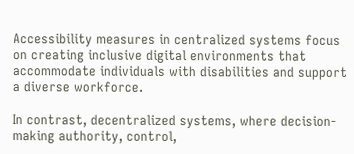Accessibility measures in centralized systems focus on creating inclusive digital environments that accommodate individuals with disabilities and support a diverse workforce.

In contrast, decentralized systems, where decision-making authority, control,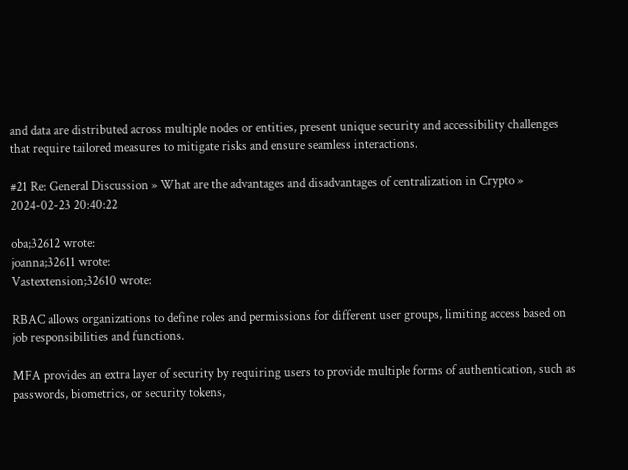and data are distributed across multiple nodes or entities, present unique security and accessibility challenges that require tailored measures to mitigate risks and ensure seamless interactions.

#21 Re: General Discussion » What are the advantages and disadvantages of centralization in Crypto » 2024-02-23 20:40:22

oba;32612 wrote:
joanna;32611 wrote:
Vastextension;32610 wrote:

RBAC allows organizations to define roles and permissions for different user groups, limiting access based on job responsibilities and functions.

MFA provides an extra layer of security by requiring users to provide multiple forms of authentication, such as passwords, biometrics, or security tokens,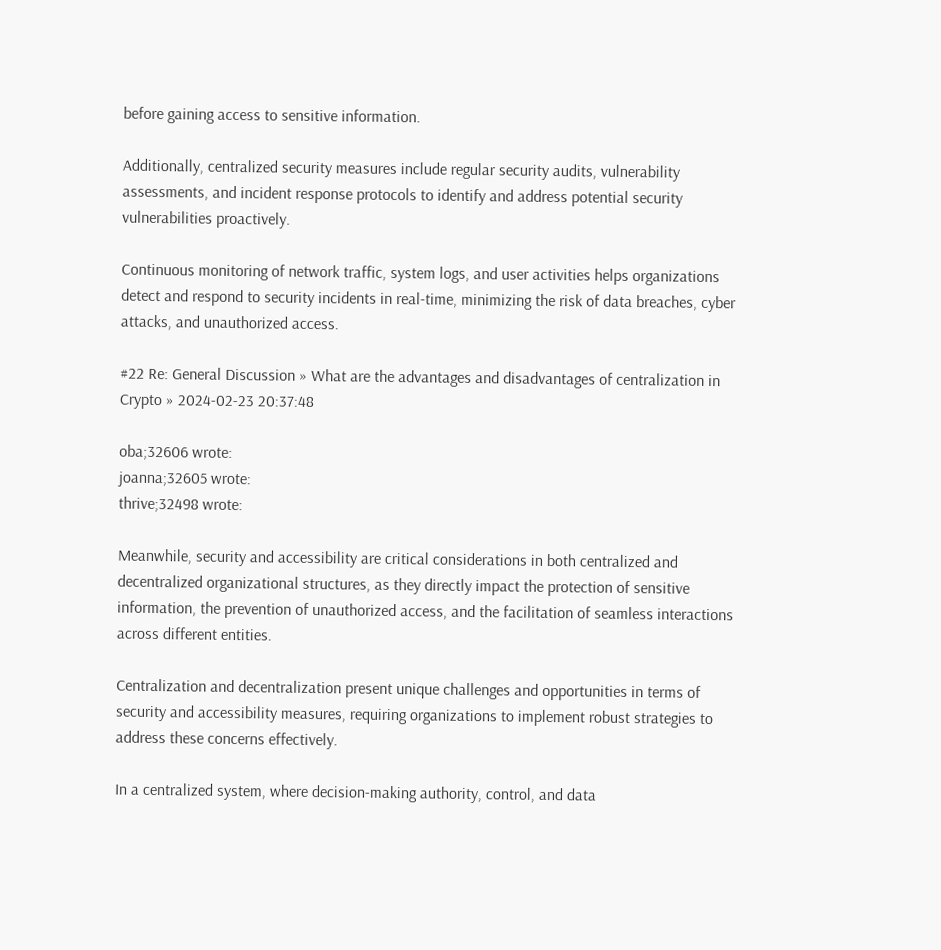before gaining access to sensitive information.

Additionally, centralized security measures include regular security audits, vulnerability assessments, and incident response protocols to identify and address potential security vulnerabilities proactively.

Continuous monitoring of network traffic, system logs, and user activities helps organizations detect and respond to security incidents in real-time, minimizing the risk of data breaches, cyber attacks, and unauthorized access.

#22 Re: General Discussion » What are the advantages and disadvantages of centralization in Crypto » 2024-02-23 20:37:48

oba;32606 wrote:
joanna;32605 wrote:
thrive;32498 wrote:

Meanwhile, security and accessibility are critical considerations in both centralized and decentralized organizational structures, as they directly impact the protection of sensitive information, the prevention of unauthorized access, and the facilitation of seamless interactions across different entities.

Centralization and decentralization present unique challenges and opportunities in terms of security and accessibility measures, requiring organizations to implement robust strategies to address these concerns effectively.

In a centralized system, where decision-making authority, control, and data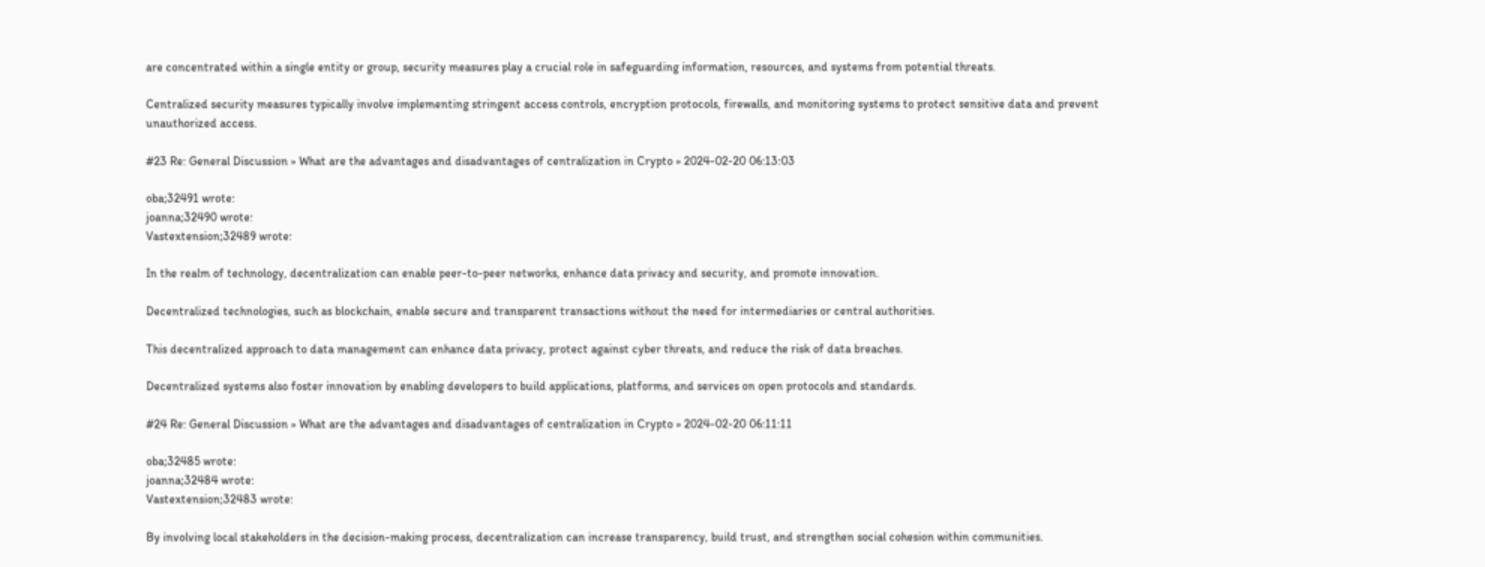are concentrated within a single entity or group, security measures play a crucial role in safeguarding information, resources, and systems from potential threats.

Centralized security measures typically involve implementing stringent access controls, encryption protocols, firewalls, and monitoring systems to protect sensitive data and prevent unauthorized access.

#23 Re: General Discussion » What are the advantages and disadvantages of centralization in Crypto » 2024-02-20 06:13:03

oba;32491 wrote:
joanna;32490 wrote:
Vastextension;32489 wrote:

In the realm of technology, decentralization can enable peer-to-peer networks, enhance data privacy and security, and promote innovation.

Decentralized technologies, such as blockchain, enable secure and transparent transactions without the need for intermediaries or central authorities.

This decentralized approach to data management can enhance data privacy, protect against cyber threats, and reduce the risk of data breaches.

Decentralized systems also foster innovation by enabling developers to build applications, platforms, and services on open protocols and standards.

#24 Re: General Discussion » What are the advantages and disadvantages of centralization in Crypto » 2024-02-20 06:11:11

oba;32485 wrote:
joanna;32484 wrote:
Vastextension;32483 wrote:

By involving local stakeholders in the decision-making process, decentralization can increase transparency, build trust, and strengthen social cohesion within communities.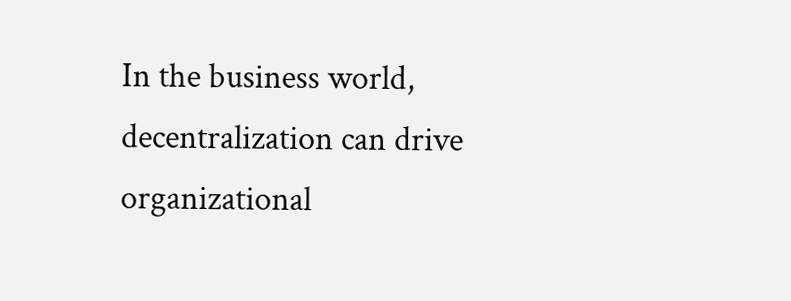In the business world, decentralization can drive organizational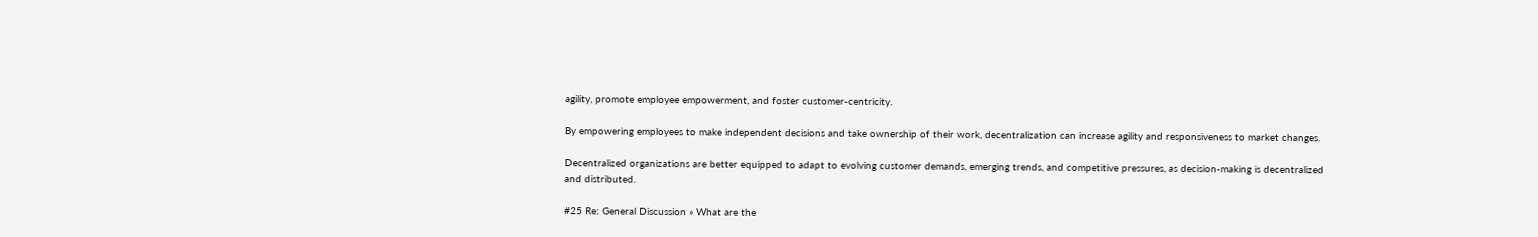agility, promote employee empowerment, and foster customer-centricity.

By empowering employees to make independent decisions and take ownership of their work, decentralization can increase agility and responsiveness to market changes.

Decentralized organizations are better equipped to adapt to evolving customer demands, emerging trends, and competitive pressures, as decision-making is decentralized and distributed.

#25 Re: General Discussion » What are the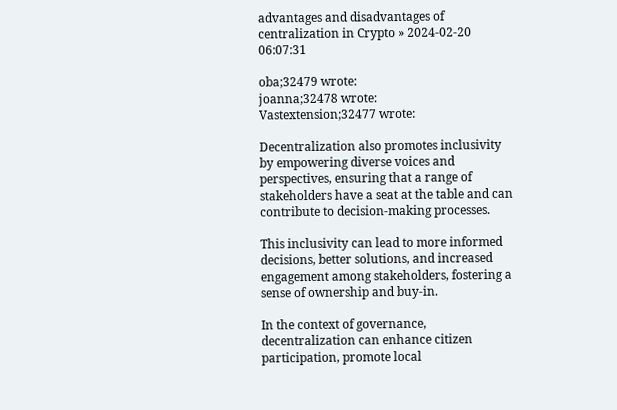advantages and disadvantages of centralization in Crypto » 2024-02-20 06:07:31

oba;32479 wrote:
joanna;32478 wrote:
Vastextension;32477 wrote:

Decentralization also promotes inclusivity by empowering diverse voices and perspectives, ensuring that a range of stakeholders have a seat at the table and can contribute to decision-making processes.

This inclusivity can lead to more informed decisions, better solutions, and increased engagement among stakeholders, fostering a sense of ownership and buy-in.

In the context of governance, decentralization can enhance citizen participation, promote local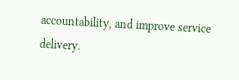accountability, and improve service delivery.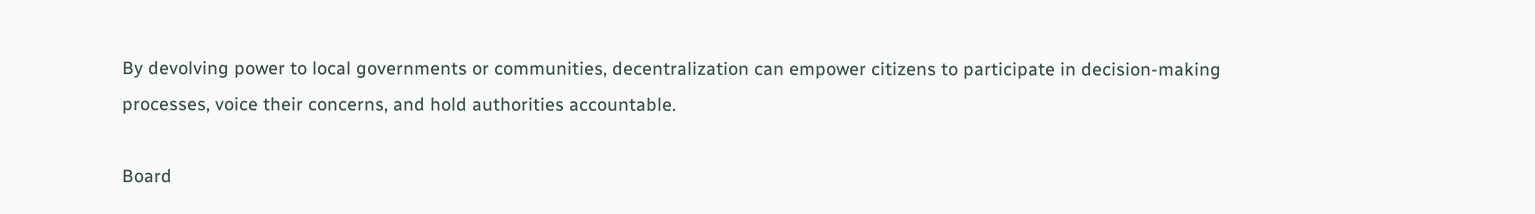By devolving power to local governments or communities, decentralization can empower citizens to participate in decision-making processes, voice their concerns, and hold authorities accountable.

Board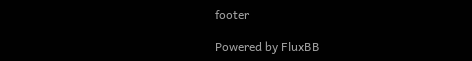footer

Powered by FluxBB